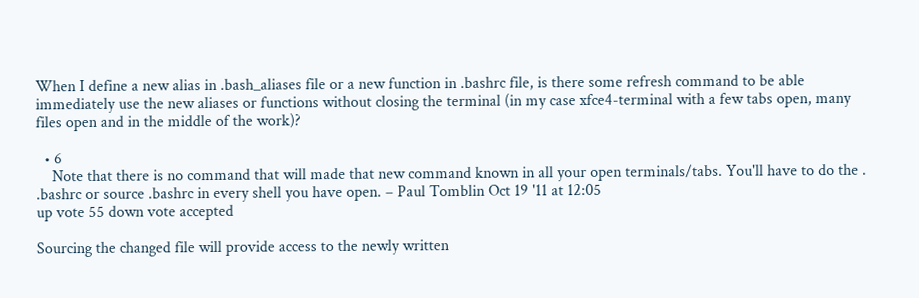When I define a new alias in .bash_aliases file or a new function in .bashrc file, is there some refresh command to be able immediately use the new aliases or functions without closing the terminal (in my case xfce4-terminal with a few tabs open, many files open and in the middle of the work)?

  • 6
    Note that there is no command that will made that new command known in all your open terminals/tabs. You'll have to do the . .bashrc or source .bashrc in every shell you have open. – Paul Tomblin Oct 19 '11 at 12:05
up vote 55 down vote accepted

Sourcing the changed file will provide access to the newly written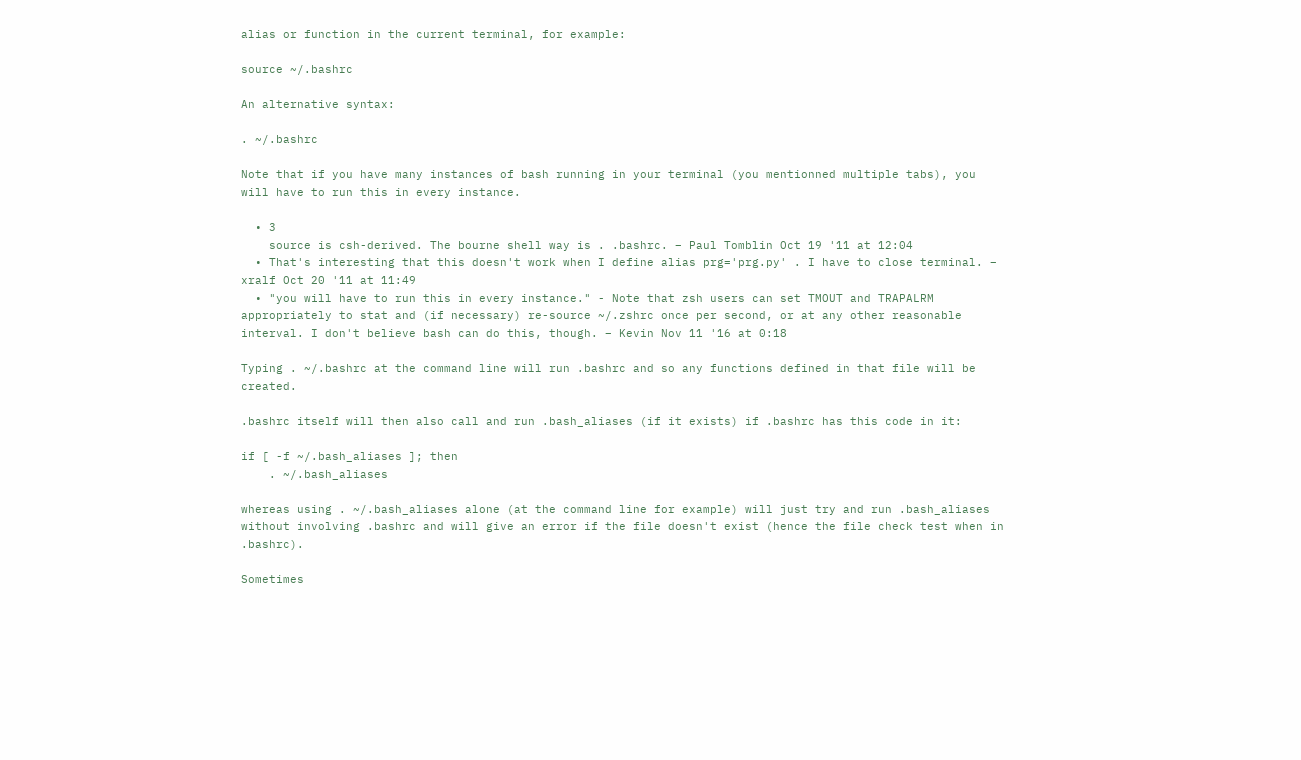alias or function in the current terminal, for example:

source ~/.bashrc

An alternative syntax:

. ~/.bashrc

Note that if you have many instances of bash running in your terminal (you mentionned multiple tabs), you will have to run this in every instance.

  • 3
    source is csh-derived. The bourne shell way is . .bashrc. – Paul Tomblin Oct 19 '11 at 12:04
  • That's interesting that this doesn't work when I define alias prg='prg.py' . I have to close terminal. – xralf Oct 20 '11 at 11:49
  • "you will have to run this in every instance." - Note that zsh users can set TMOUT and TRAPALRM appropriately to stat and (if necessary) re-source ~/.zshrc once per second, or at any other reasonable interval. I don't believe bash can do this, though. – Kevin Nov 11 '16 at 0:18

Typing . ~/.bashrc at the command line will run .bashrc and so any functions defined in that file will be created.

.bashrc itself will then also call and run .bash_aliases (if it exists) if .bashrc has this code in it:

if [ -f ~/.bash_aliases ]; then
    . ~/.bash_aliases

whereas using . ~/.bash_aliases alone (at the command line for example) will just try and run .bash_aliases without involving .bashrc and will give an error if the file doesn't exist (hence the file check test when in .bashrc).

Sometimes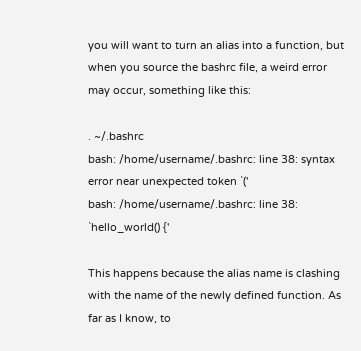you will want to turn an alias into a function, but when you source the bashrc file, a weird error may occur, something like this:

. ~/.bashrc
bash: /home/username/.bashrc: line 38: syntax error near unexpected token `('
bash: /home/username/.bashrc: line 38: `hello_world() {'

This happens because the alias name is clashing with the name of the newly defined function. As far as I know, to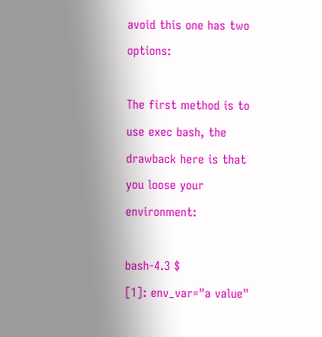avoid this one has two options:

The first method is to use exec bash, the drawback here is that you loose your environment:

bash-4.3 $
[1]: env_var="a value"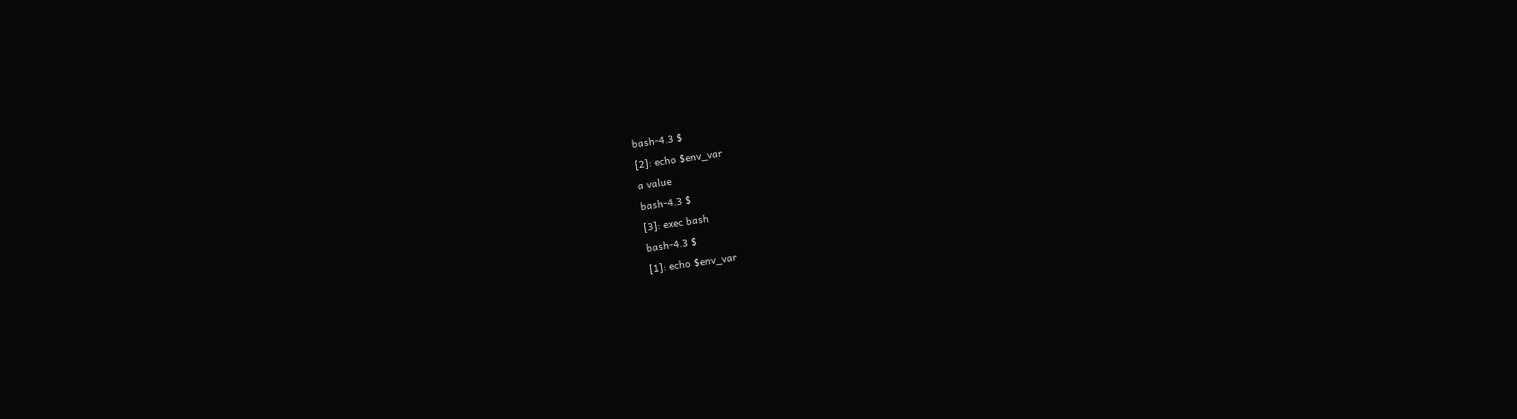bash-4.3 $
[2]: echo $env_var
a value
bash-4.3 $
[3]: exec bash
bash-4.3 $
[1]: echo $env_var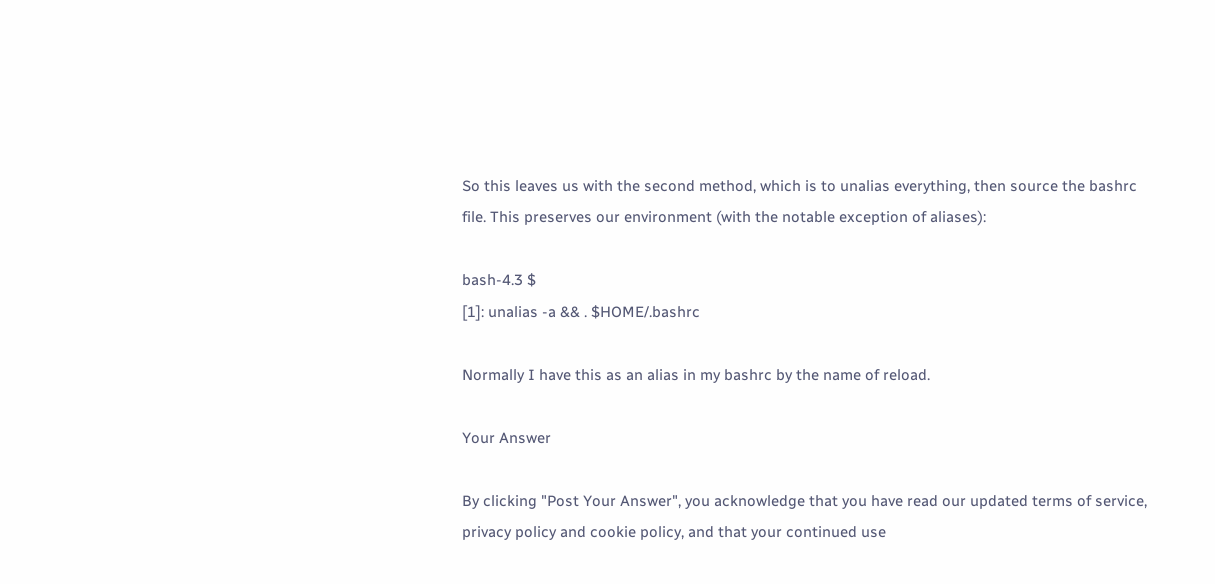So this leaves us with the second method, which is to unalias everything, then source the bashrc file. This preserves our environment (with the notable exception of aliases):

bash-4.3 $
[1]: unalias -a && . $HOME/.bashrc

Normally I have this as an alias in my bashrc by the name of reload.

Your Answer

By clicking "Post Your Answer", you acknowledge that you have read our updated terms of service, privacy policy and cookie policy, and that your continued use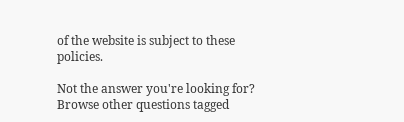of the website is subject to these policies.

Not the answer you're looking for? Browse other questions tagged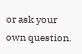or ask your own question.